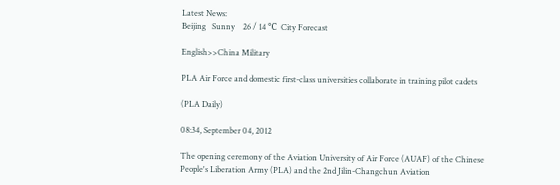Latest News:
Beijing   Sunny    26 / 14 ℃  City Forecast

English>>China Military

PLA Air Force and domestic first-class universities collaborate in training pilot cadets

(PLA Daily)

08:34, September 04, 2012

The opening ceremony of the Aviation University of Air Force (AUAF) of the Chinese People's Liberation Army (PLA) and the 2nd Jilin-Changchun Aviation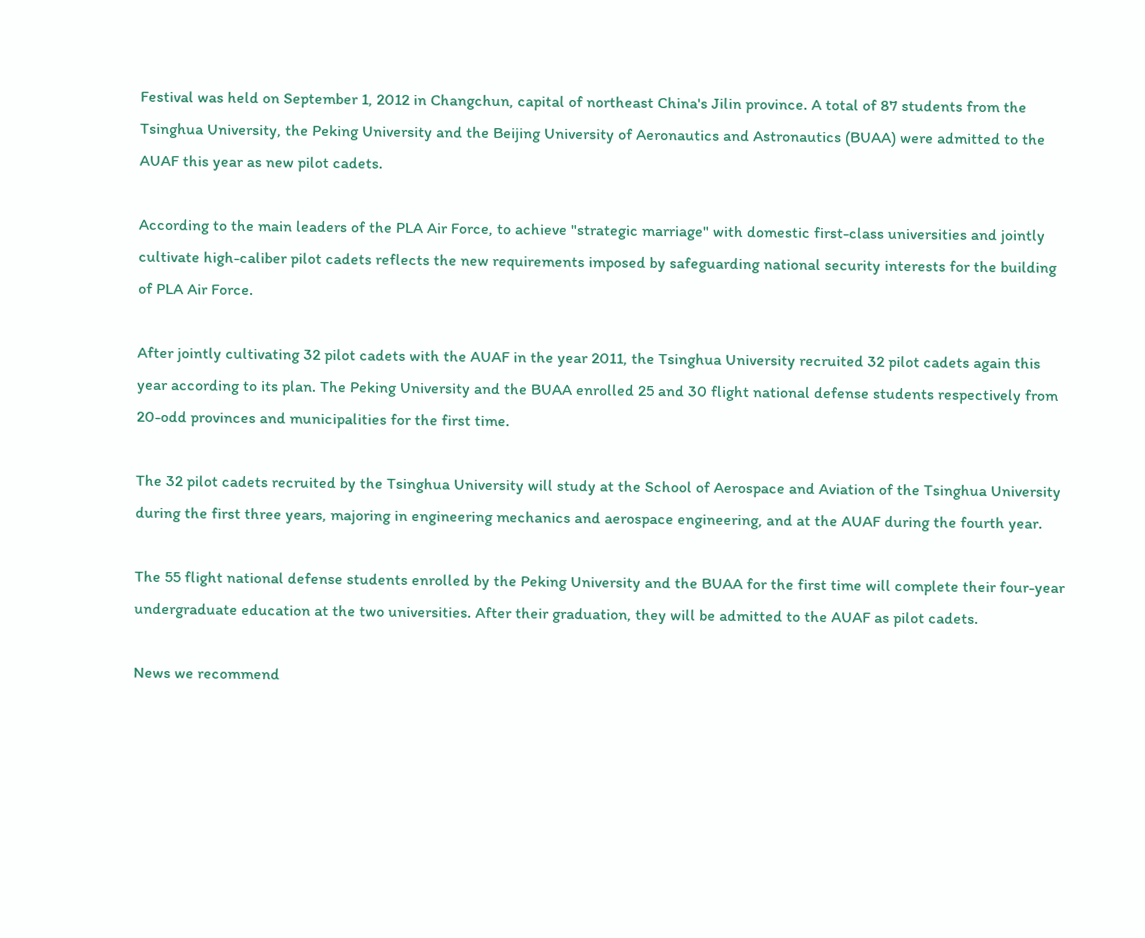Festival was held on September 1, 2012 in Changchun, capital of northeast China's Jilin province. A total of 87 students from the Tsinghua University, the Peking University and the Beijing University of Aeronautics and Astronautics (BUAA) were admitted to the AUAF this year as new pilot cadets.

According to the main leaders of the PLA Air Force, to achieve "strategic marriage" with domestic first-class universities and jointly cultivate high-caliber pilot cadets reflects the new requirements imposed by safeguarding national security interests for the building of PLA Air Force.

After jointly cultivating 32 pilot cadets with the AUAF in the year 2011, the Tsinghua University recruited 32 pilot cadets again this year according to its plan. The Peking University and the BUAA enrolled 25 and 30 flight national defense students respectively from 20-odd provinces and municipalities for the first time.

The 32 pilot cadets recruited by the Tsinghua University will study at the School of Aerospace and Aviation of the Tsinghua University during the first three years, majoring in engineering mechanics and aerospace engineering, and at the AUAF during the fourth year.

The 55 flight national defense students enrolled by the Peking University and the BUAA for the first time will complete their four-year undergraduate education at the two universities. After their graduation, they will be admitted to the AUAF as pilot cadets.

News we recommend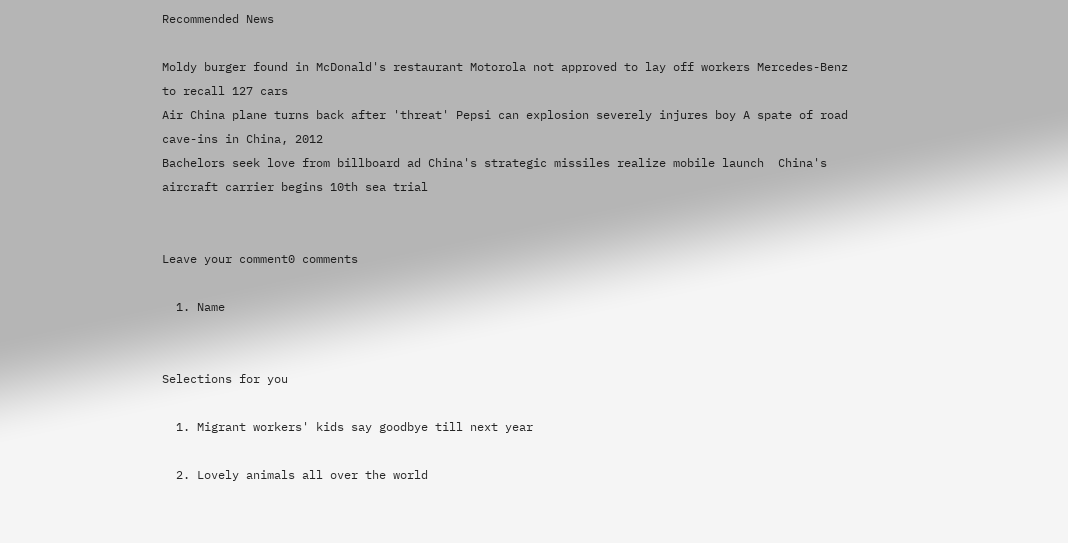Recommended News

Moldy burger found in McDonald's restaurant Motorola not approved to lay off workers Mercedes-Benz to recall 127 cars
Air China plane turns back after 'threat' Pepsi can explosion severely injures boy A spate of road cave-ins in China, 2012
Bachelors seek love from billboard ad China's strategic missiles realize mobile launch  China's aircraft carrier begins 10th sea trial


Leave your comment0 comments

  1. Name


Selections for you

  1. Migrant workers' kids say goodbye till next year

  2. Lovely animals all over the world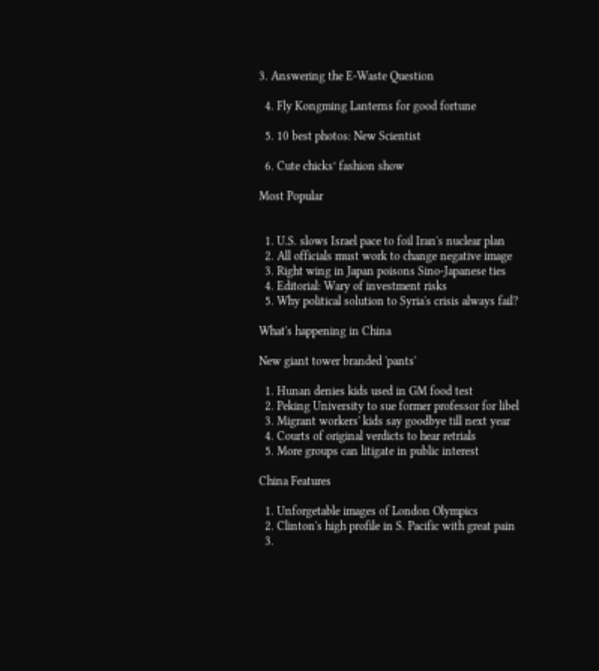3. Answering the E-Waste Question

  4. Fly Kongming Lanterns for good fortune

  5. 10 best photos: New Scientist

  6. Cute chicks’ fashion show

Most Popular


  1. U.S. slows Israel pace to foil Iran's nuclear plan
  2. All officials must work to change negative image
  3. Right wing in Japan poisons Sino-Japanese ties
  4. Editorial: Wary of investment risks
  5. Why political solution to Syria's crisis always fail?

What's happening in China

New giant tower branded 'pants'

  1. Hunan denies kids used in GM food test
  2. Peking University to sue former professor for libel
  3. Migrant workers' kids say goodbye till next year
  4. Courts of original verdicts to hear retrials
  5. More groups can litigate in public interest

China Features

  1. Unforgetable images of London Olympics
  2. Clinton's high profile in S. Pacific with great pain
  3.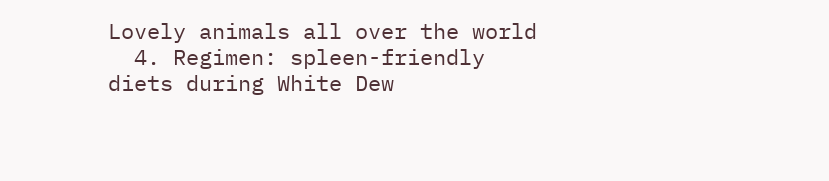Lovely animals all over the world
  4. Regimen: spleen-friendly diets during White Dew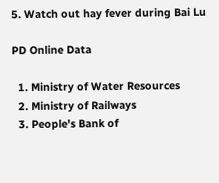5. Watch out hay fever during Bai Lu

PD Online Data

  1. Ministry of Water Resources
  2. Ministry of Railways
  3. People's Bank of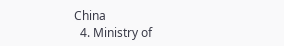China
  4. Ministry of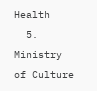Health
  5. Ministry of Culture